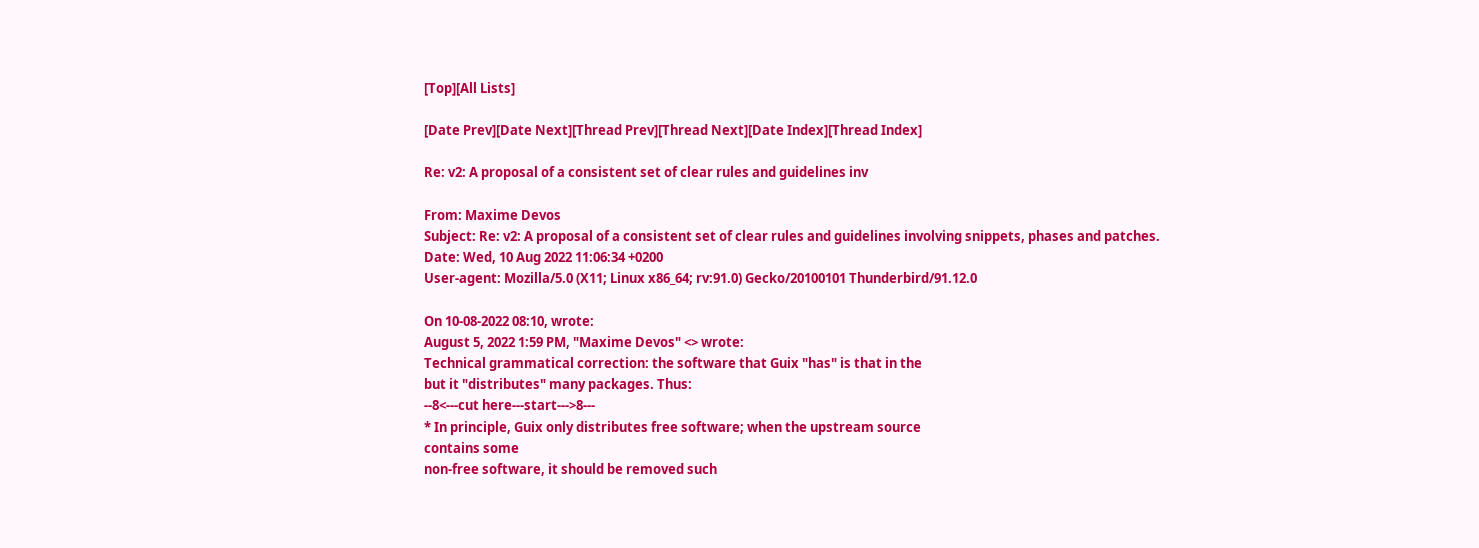[Top][All Lists]

[Date Prev][Date Next][Thread Prev][Thread Next][Date Index][Thread Index]

Re: v2: A proposal of a consistent set of clear rules and guidelines inv

From: Maxime Devos
Subject: Re: v2: A proposal of a consistent set of clear rules and guidelines involving snippets, phases and patches.
Date: Wed, 10 Aug 2022 11:06:34 +0200
User-agent: Mozilla/5.0 (X11; Linux x86_64; rv:91.0) Gecko/20100101 Thunderbird/91.12.0

On 10-08-2022 08:10, wrote:
August 5, 2022 1:59 PM, "Maxime Devos" <> wrote:
Technical grammatical correction: the software that Guix "has" is that in the
but it "distributes" many packages. Thus:
--8<---cut here---start--->8---
* In principle, Guix only distributes free software; when the upstream source
contains some
non-free software, it should be removed such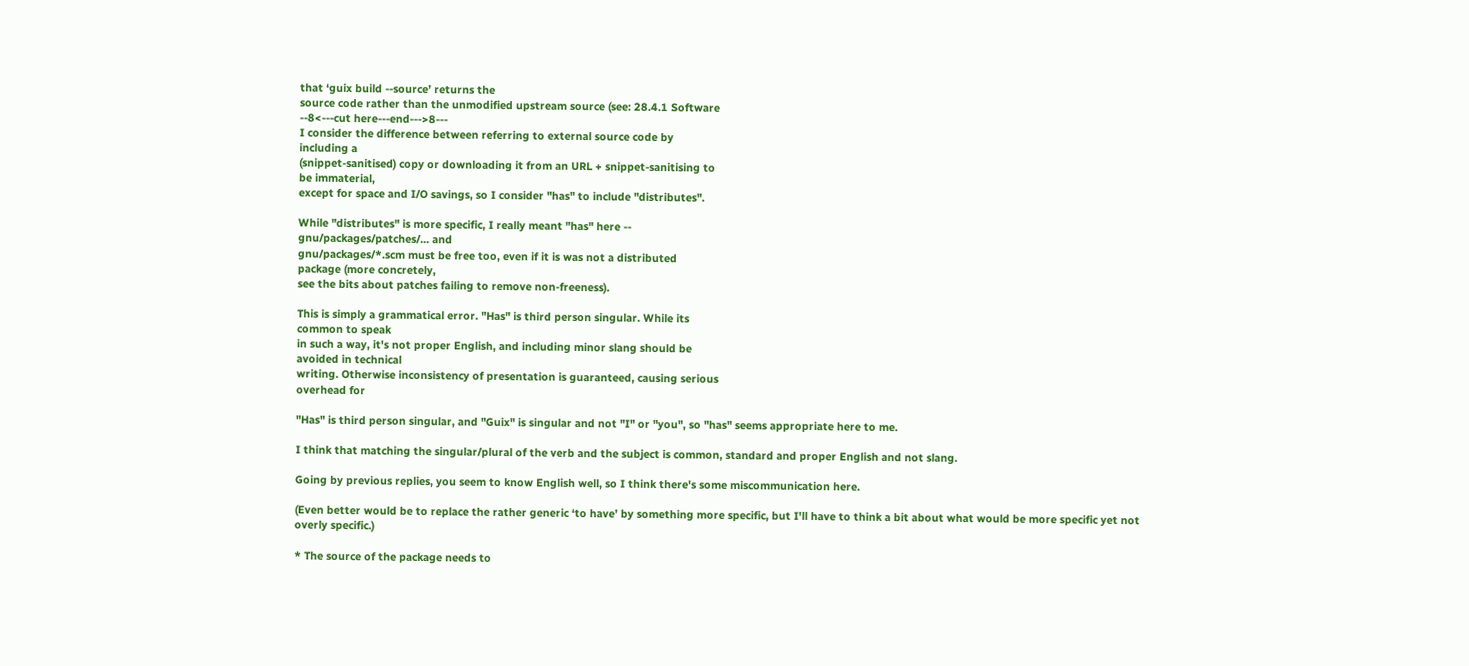that ‘guix build --source’ returns the
source code rather than the unmodified upstream source (see: 28.4.1 Software
--8<---cut here---end--->8---
I consider the difference between referring to external source code by
including a
(snippet-sanitised) copy or downloading it from an URL + snippet-sanitising to
be immaterial,
except for space and I/O savings, so I consider "has" to include "distributes".

While "distributes" is more specific, I really meant "has" here --
gnu/packages/patches/... and
gnu/packages/*.scm must be free too, even if it is was not a distributed
package (more concretely,
see the bits about patches failing to remove non-freeness).

This is simply a grammatical error. "Has" is third person singular. While its
common to speak
in such a way, it's not proper English, and including minor slang should be
avoided in technical
writing. Otherwise inconsistency of presentation is guaranteed, causing serious
overhead for

"Has" is third person singular, and "Guix" is singular and not "I" or "you", so "has" seems appropriate here to me.

I think that matching the singular/plural of the verb and the subject is common, standard and proper English and not slang.

Going by previous replies, you seem to know English well, so I think there's some miscommunication here.

(Even better would be to replace the rather generic ‘to have’ by something more specific, but I'll have to think a bit about what would be more specific yet not overly specific.)

* The source of the package needs to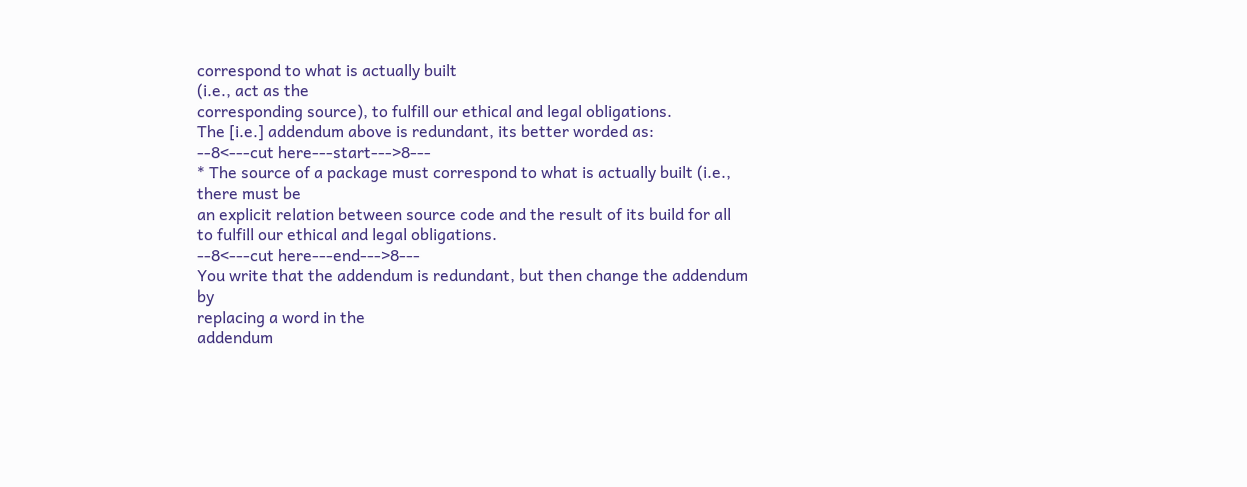correspond to what is actually built
(i.e., act as the
corresponding source), to fulfill our ethical and legal obligations.
The [i.e.] addendum above is redundant, its better worded as:
--8<---cut here---start--->8---
* The source of a package must correspond to what is actually built (i.e.,
there must be
an explicit relation between source code and the result of its build for all
to fulfill our ethical and legal obligations.
--8<---cut here---end--->8---
You write that the addendum is redundant, but then change the addendum by
replacing a word in the
addendum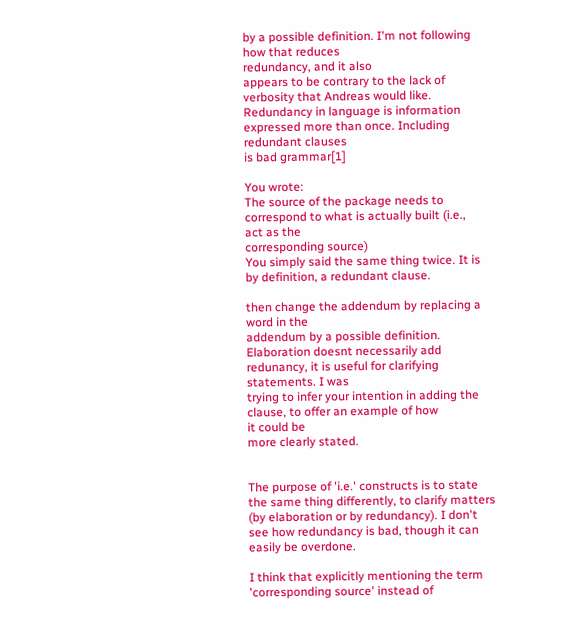by a possible definition. I'm not following how that reduces
redundancy, and it also
appears to be contrary to the lack of verbosity that Andreas would like.
Redundancy in language is information expressed more than once. Including
redundant clauses
is bad grammar[1]

You wrote:
The source of the package needs to correspond to what is actually built (i.e.,
act as the
corresponding source)
You simply said the same thing twice. It is by definition, a redundant clause.

then change the addendum by replacing a word in the
addendum by a possible definition.
Elaboration doesnt necessarily add redunancy, it is useful for clarifying
statements. I was
trying to infer your intention in adding the clause, to offer an example of how
it could be
more clearly stated.


The purpose of 'i.e.' constructs is to state the same thing differently, to clarify matters (by elaboration or by redundancy). I don't see how redundancy is bad, though it can easily be overdone.

I think that explicitly mentioning the term 'corresponding source' instead of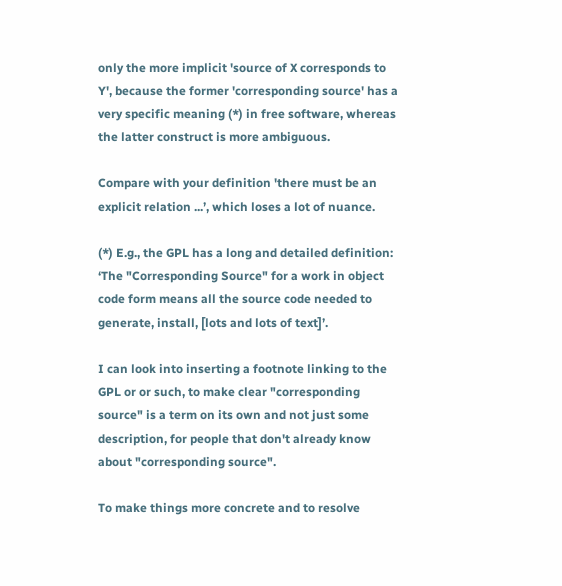only the more implicit 'source of X corresponds to Y', because the former 'corresponding source' has a very specific meaning (*) in free software, whereas the latter construct is more ambiguous.

Compare with your definition 'there must be an explicit relation ...’, which loses a lot of nuance.

(*) E.g., the GPL has a long and detailed definition: ‘The "Corresponding Source" for a work in object code form means all the source code needed to generate, install, [lots and lots of text]’.

I can look into inserting a footnote linking to the GPL or or such, to make clear "corresponding source" is a term on its own and not just some description, for people that don't already know about "corresponding source".

To make things more concrete and to resolve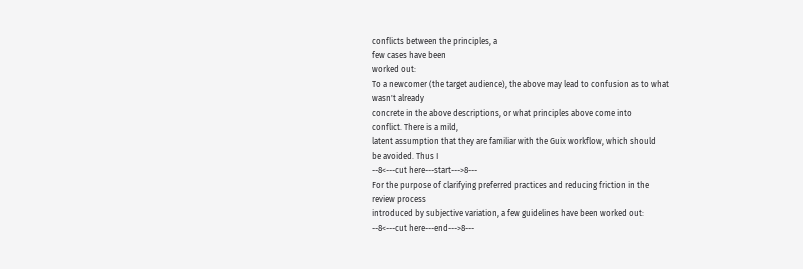conflicts between the principles, a
few cases have been
worked out:
To a newcomer (the target audience), the above may lead to confusion as to what
wasn't already
concrete in the above descriptions, or what principles above come into
conflict. There is a mild,
latent assumption that they are familiar with the Guix workflow, which should
be avoided. Thus I
--8<---cut here---start--->8---
For the purpose of clarifying preferred practices and reducing friction in the
review process
introduced by subjective variation, a few guidelines have been worked out:
--8<---cut here---end--->8---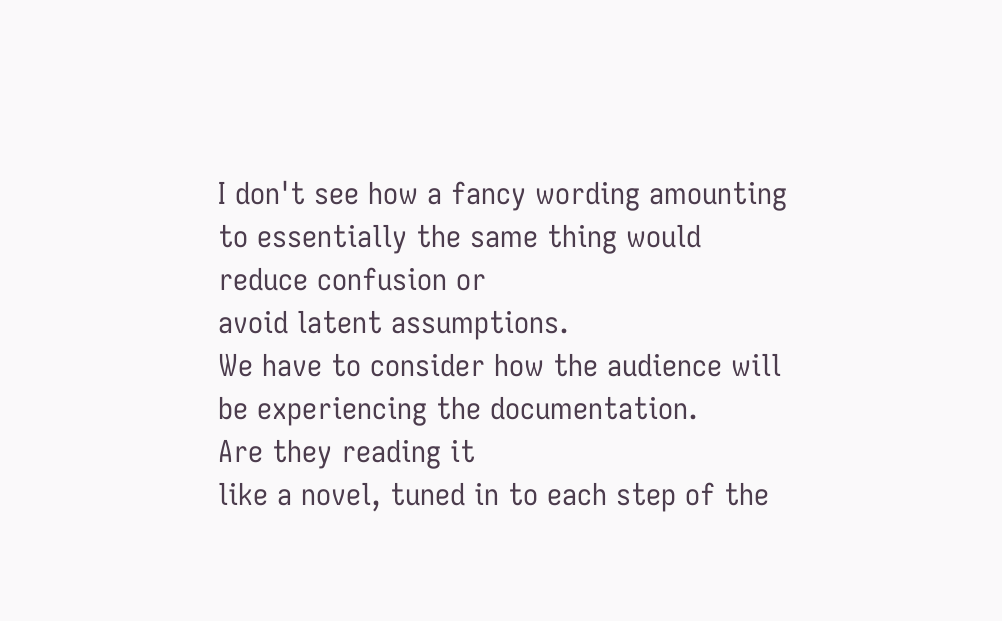I don't see how a fancy wording amounting to essentially the same thing would
reduce confusion or
avoid latent assumptions.
We have to consider how the audience will be experiencing the documentation.
Are they reading it
like a novel, tuned in to each step of the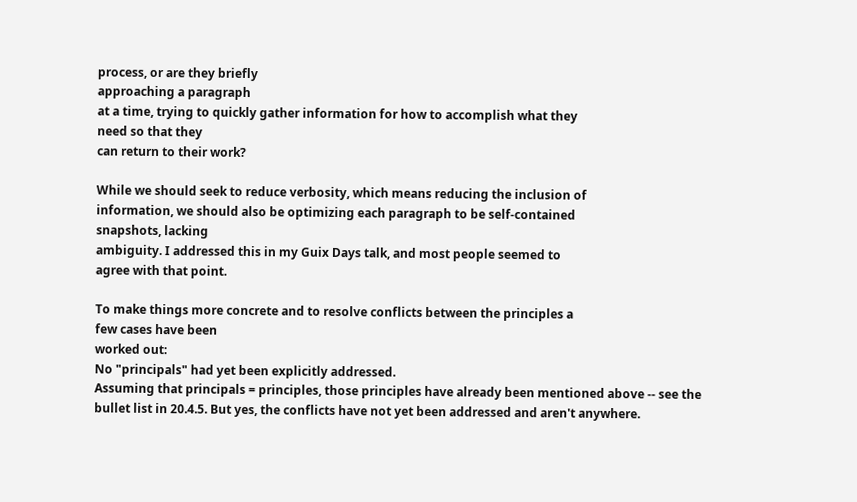process, or are they briefly
approaching a paragraph
at a time, trying to quickly gather information for how to accomplish what they
need so that they
can return to their work?

While we should seek to reduce verbosity, which means reducing the inclusion of
information, we should also be optimizing each paragraph to be self-contained
snapshots, lacking
ambiguity. I addressed this in my Guix Days talk, and most people seemed to
agree with that point.

To make things more concrete and to resolve conflicts between the principles a
few cases have been
worked out:
No "principals" had yet been explicitly addressed.
Assuming that principals = principles, those principles have already been mentioned above -- see the bullet list in 20.4.5. But yes, the conflicts have not yet been addressed and aren't anywhere.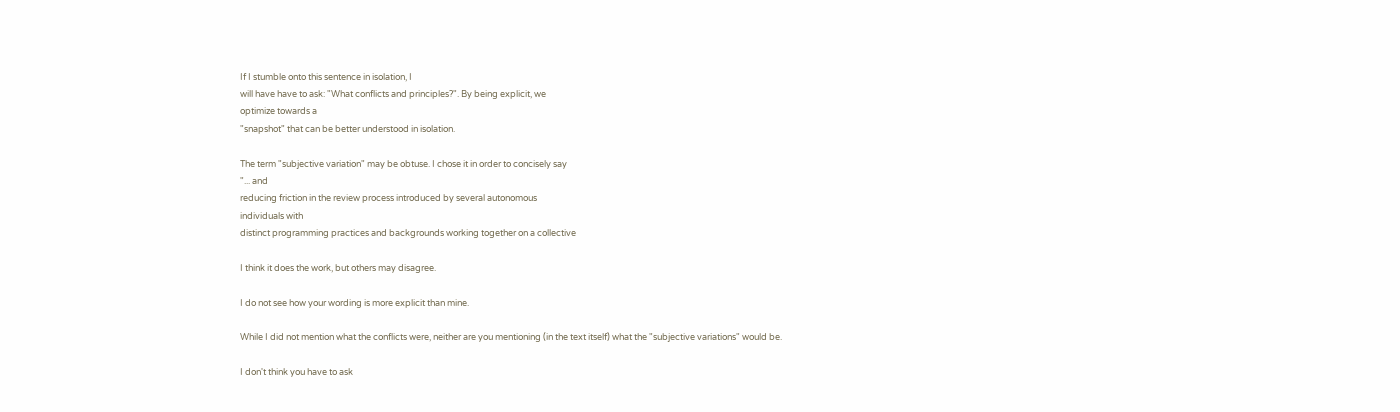If I stumble onto this sentence in isolation, I
will have have to ask: "What conflicts and principles?". By being explicit, we
optimize towards a
"snapshot" that can be better understood in isolation.

The term "subjective variation" may be obtuse. I chose it in order to concisely say
"... and
reducing friction in the review process introduced by several autonomous
individuals with
distinct programming practices and backgrounds working together on a collective

I think it does the work, but others may disagree.

I do not see how your wording is more explicit than mine.

While I did not mention what the conflicts were, neither are you mentioning (in the text itself) what the "subjective variations" would be.

I don't think you have to ask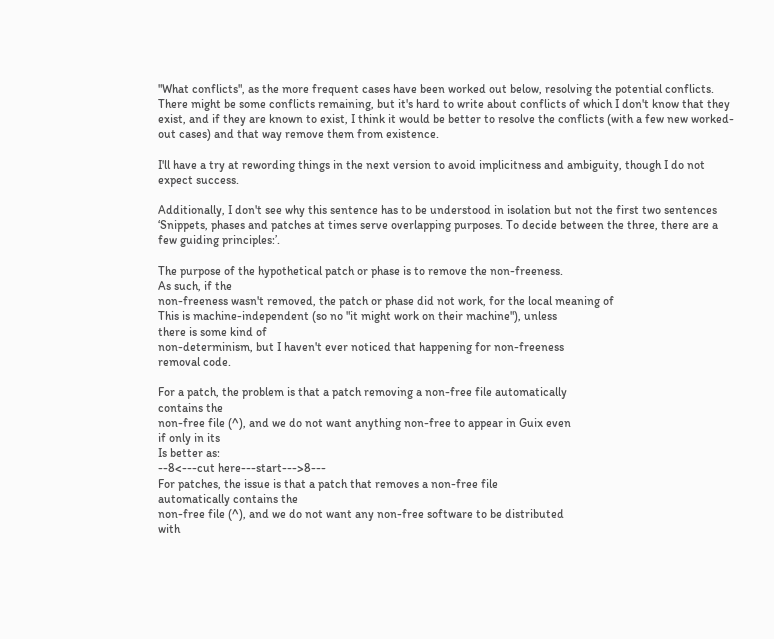"What conflicts", as the more frequent cases have been worked out below, resolving the potential conflicts. There might be some conflicts remaining, but it's hard to write about conflicts of which I don't know that they exist, and if they are known to exist, I think it would be better to resolve the conflicts (with a few new worked-out cases) and that way remove them from existence.

I'll have a try at rewording things in the next version to avoid implicitness and ambiguity, though I do not expect success.

Additionally, I don't see why this sentence has to be understood in isolation but not the first two sentences ‘Snippets, phases and patches at times serve overlapping purposes. To decide between the three, there are a few guiding principles:’.

The purpose of the hypothetical patch or phase is to remove the non-freeness.
As such, if the
non-freeness wasn't removed, the patch or phase did not work, for the local meaning of
This is machine-independent (so no "it might work on their machine"), unless
there is some kind of
non-determinism, but I haven't ever noticed that happening for non-freeness
removal code.

For a patch, the problem is that a patch removing a non-free file automatically
contains the
non-free file (^), and we do not want anything non-free to appear in Guix even
if only in its
Is better as:
--8<---cut here---start--->8---
For patches, the issue is that a patch that removes a non-free file
automatically contains the
non-free file (^), and we do not want any non-free software to be distributed
with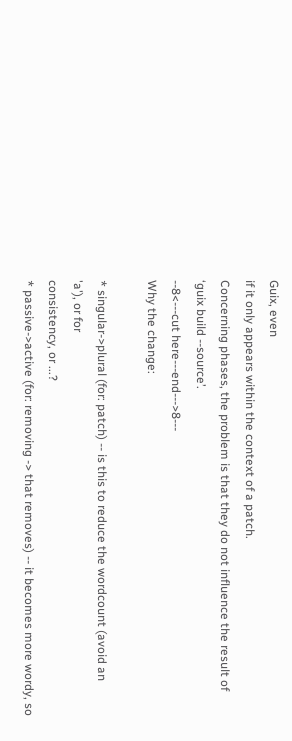Guix, even
if it only appears within the context of a patch.
Concerning phases, the problem is that they do not influence the result of
‘guix build --source’.
--8<---cut here---end--->8---
Why the change:

* singular->plural (for: patch) -- is this to reduce the wordcount (avoid an
'a'), or for
consistency, or ...?
* passive->active (for: removing -> that removes) -- it becomes more wordy, so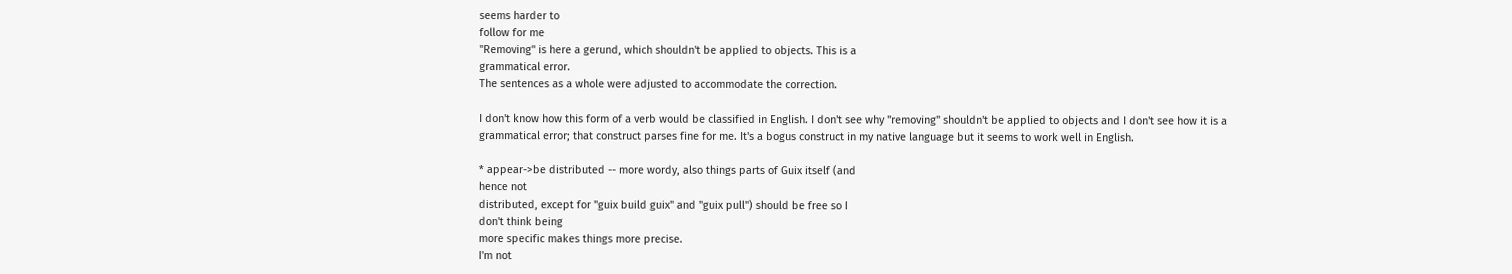seems harder to
follow for me
"Removing" is here a gerund, which shouldn't be applied to objects. This is a
grammatical error.
The sentences as a whole were adjusted to accommodate the correction.

I don't know how this form of a verb would be classified in English. I don't see why "removing" shouldn't be applied to objects and I don't see how it is a grammatical error; that construct parses fine for me. It's a bogus construct in my native language but it seems to work well in English.

* appear->be distributed -- more wordy, also things parts of Guix itself (and
hence not
distributed, except for "guix build guix" and "guix pull") should be free so I
don't think being
more specific makes things more precise.
I'm not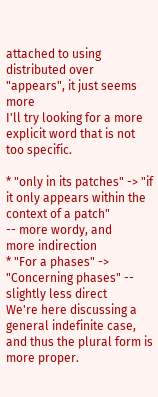attached to using distributed over "appears", it just seems more
I'll try looking for a more explicit word that is not too specific.

* "only in its patches" -> "if it only appears within the context of a patch"
-- more wordy, and
more indirection
* "For a phases" -> "Concerning phases" -- slightly less direct
We're here discussing a general indefinite case, and thus the plural form is
more proper.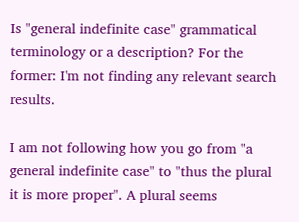Is "general indefinite case" grammatical terminology or a description? For the former: I'm not finding any relevant search results.

I am not following how you go from "a general indefinite case" to "thus the plural it is more proper". A plural seems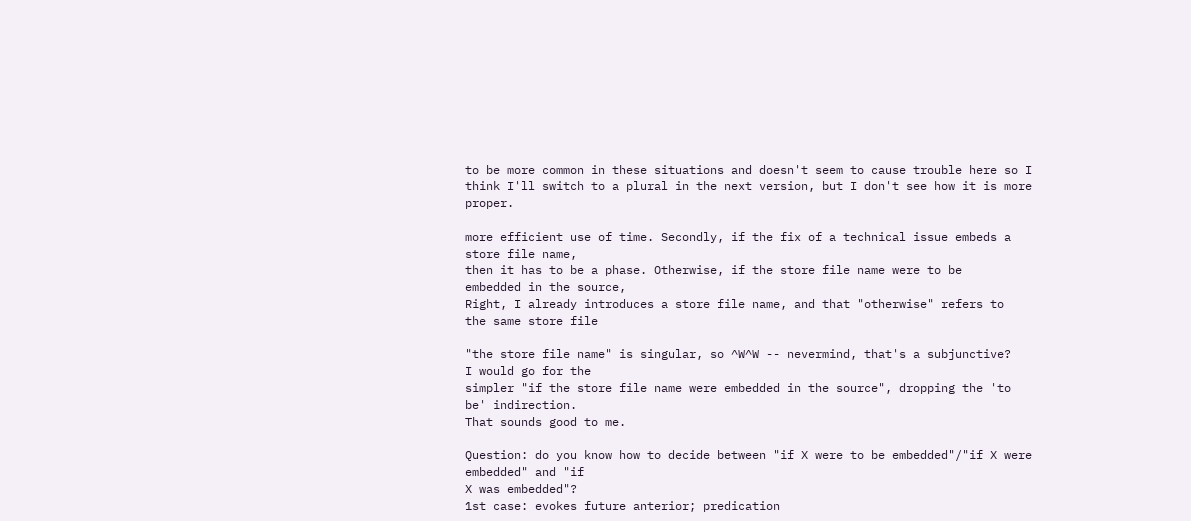to be more common in these situations and doesn't seem to cause trouble here so I think I'll switch to a plural in the next version, but I don't see how it is more proper.

more efficient use of time. Secondly, if the fix of a technical issue embeds a
store file name,
then it has to be a phase. Otherwise, if the store file name were to be
embedded in the source,
Right, I already introduces a store file name, and that "otherwise" refers to
the same store file

"the store file name" is singular, so ^W^W -- nevermind, that's a subjunctive?
I would go for the
simpler "if the store file name were embedded in the source", dropping the 'to
be' indirection.
That sounds good to me.

Question: do you know how to decide between "if X were to be embedded"/"if X were
embedded" and "if
X was embedded"?
1st case: evokes future anterior; predication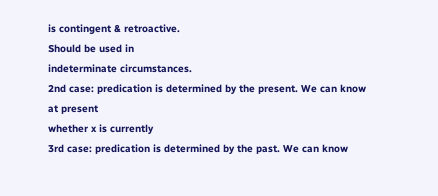is contingent & retroactive.
Should be used in
indeterminate circumstances.
2nd case: predication is determined by the present. We can know at present
whether x is currently
3rd case: predication is determined by the past. We can know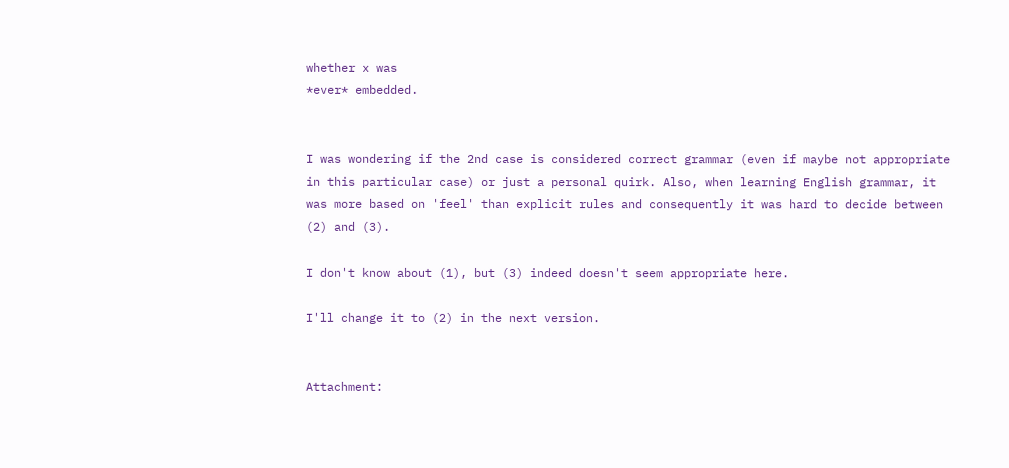whether x was
*ever* embedded.


I was wondering if the 2nd case is considered correct grammar (even if maybe not appropriate in this particular case) or just a personal quirk. Also, when learning English grammar, it was more based on 'feel' than explicit rules and consequently it was hard to decide between (2) and (3).

I don't know about (1), but (3) indeed doesn't seem appropriate here.

I'll change it to (2) in the next version.


Attachment: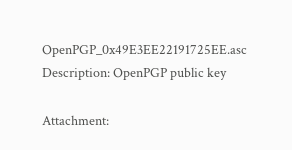OpenPGP_0x49E3EE22191725EE.asc
Description: OpenPGP public key

Attachment: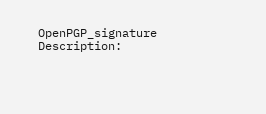OpenPGP_signature
Description: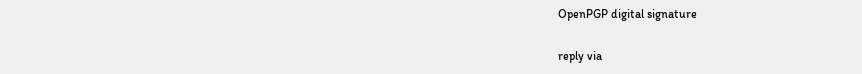OpenPGP digital signature

reply via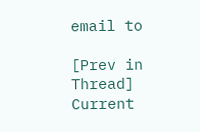email to

[Prev in Thread] Current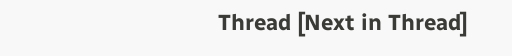Thread [Next in Thread]